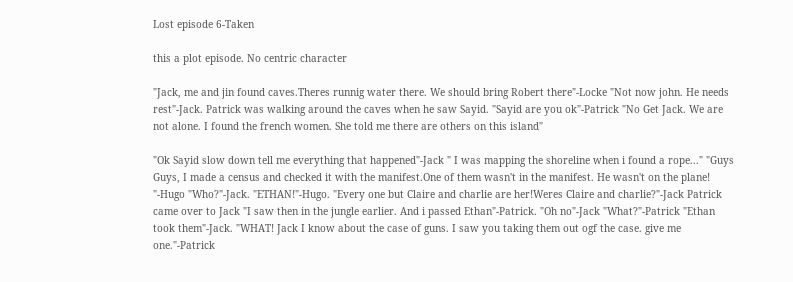Lost episode 6-Taken

this a plot episode. No centric character

"Jack, me and jin found caves.Theres runnig water there. We should bring Robert there"-Locke "Not now john. He needs rest"-Jack. Patrick was walking around the caves when he saw Sayid. "Sayid are you ok"-Patrick "No Get Jack. We are not alone. I found the french women. She told me there are others on this island"

"Ok Sayid slow down tell me everything that happened"-Jack " I was mapping the shoreline when i found a rope..." "Guys Guys, I made a census and checked it with the manifest.One of them wasn't in the manifest. He wasn't on the plane! "-Hugo "Who?"-Jack. "ETHAN!"-Hugo. "Every one but Claire and charlie are her!Weres Claire and charlie?"-Jack Patrick came over to Jack "I saw then in the jungle earlier. And i passed Ethan"-Patrick. "Oh no"-Jack "What?"-Patrick "Ethan took them"-Jack. "WHAT! Jack I know about the case of guns. I saw you taking them out ogf the case. give me one."-Patrick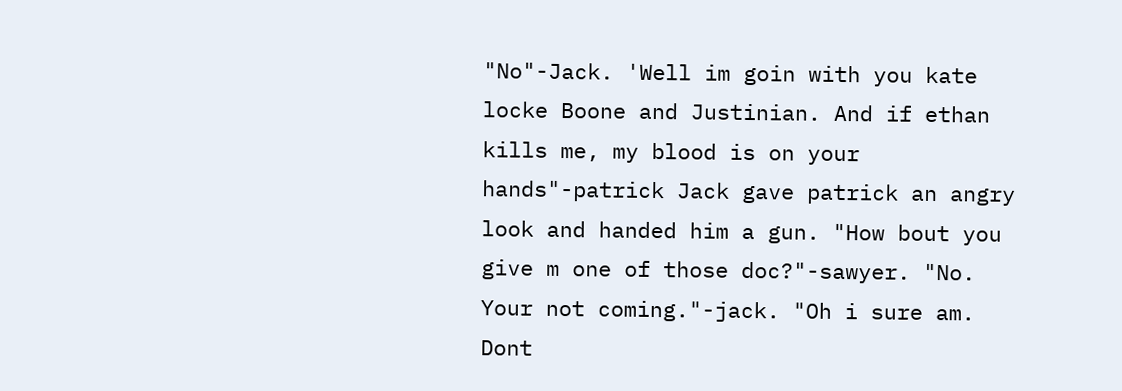"No"-Jack. 'Well im goin with you kate locke Boone and Justinian. And if ethan kills me, my blood is on your hands"-patrick Jack gave patrick an angry look and handed him a gun. "How bout you give m one of those doc?"-sawyer. "No. Your not coming."-jack. "Oh i sure am. Dont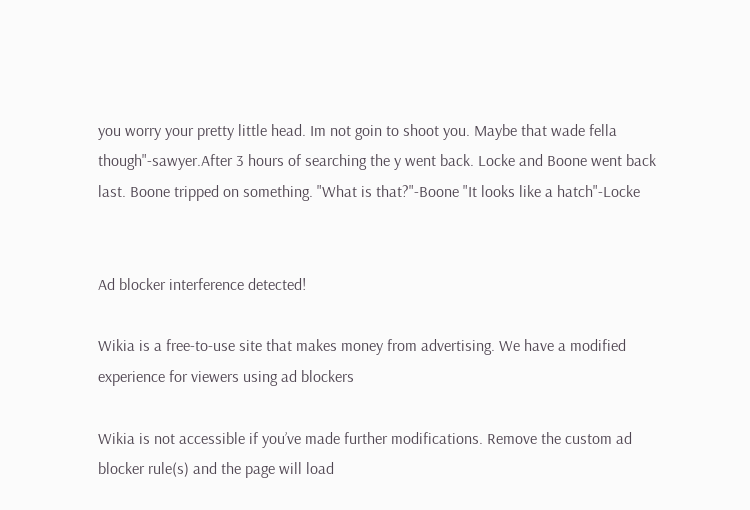you worry your pretty little head. Im not goin to shoot you. Maybe that wade fella though"-sawyer.After 3 hours of searching the y went back. Locke and Boone went back last. Boone tripped on something. "What is that?"-Boone "It looks like a hatch"-Locke


Ad blocker interference detected!

Wikia is a free-to-use site that makes money from advertising. We have a modified experience for viewers using ad blockers

Wikia is not accessible if you’ve made further modifications. Remove the custom ad blocker rule(s) and the page will load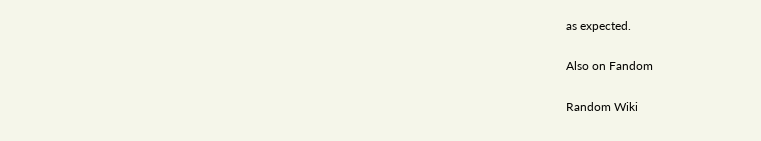as expected.

Also on Fandom

Random Wiki